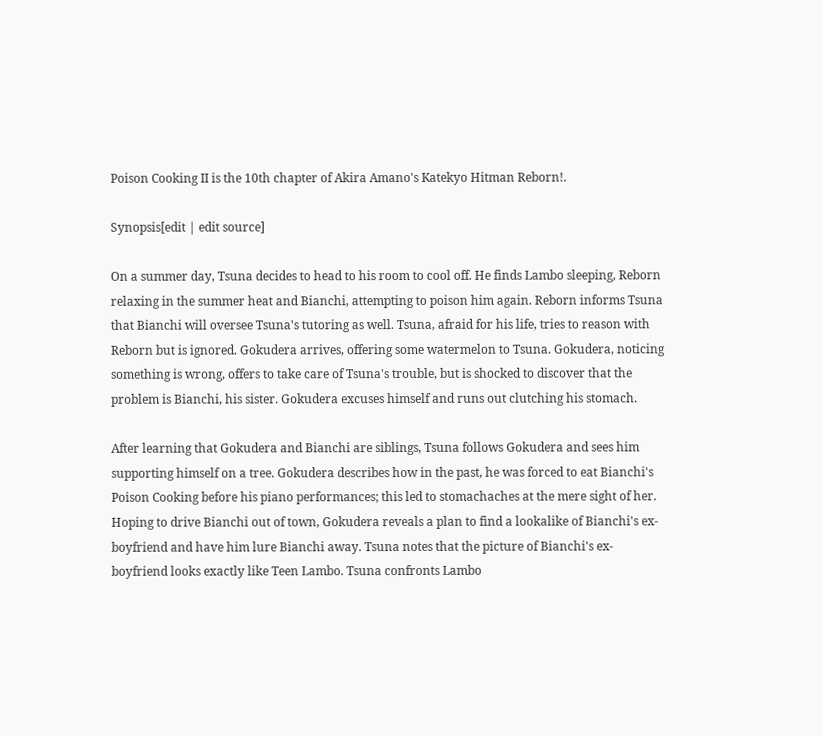Poison Cooking II is the 10th chapter of Akira Amano's Katekyo Hitman Reborn!.

Synopsis[edit | edit source]

On a summer day, Tsuna decides to head to his room to cool off. He finds Lambo sleeping, Reborn relaxing in the summer heat and Bianchi, attempting to poison him again. Reborn informs Tsuna that Bianchi will oversee Tsuna's tutoring as well. Tsuna, afraid for his life, tries to reason with Reborn but is ignored. Gokudera arrives, offering some watermelon to Tsuna. Gokudera, noticing something is wrong, offers to take care of Tsuna's trouble, but is shocked to discover that the problem is Bianchi, his sister. Gokudera excuses himself and runs out clutching his stomach.

After learning that Gokudera and Bianchi are siblings, Tsuna follows Gokudera and sees him supporting himself on a tree. Gokudera describes how in the past, he was forced to eat Bianchi's Poison Cooking before his piano performances; this led to stomachaches at the mere sight of her. Hoping to drive Bianchi out of town, Gokudera reveals a plan to find a lookalike of Bianchi's ex-boyfriend and have him lure Bianchi away. Tsuna notes that the picture of Bianchi's ex-boyfriend looks exactly like Teen Lambo. Tsuna confronts Lambo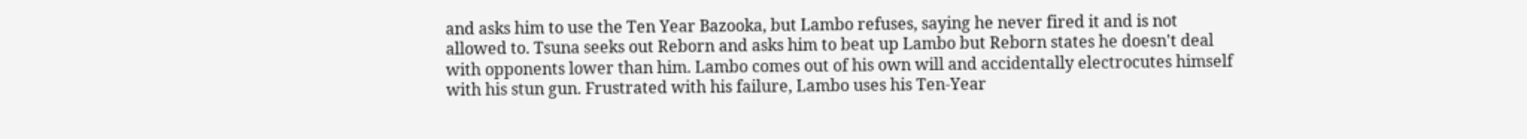and asks him to use the Ten Year Bazooka, but Lambo refuses, saying he never fired it and is not allowed to. Tsuna seeks out Reborn and asks him to beat up Lambo but Reborn states he doesn't deal with opponents lower than him. Lambo comes out of his own will and accidentally electrocutes himself with his stun gun. Frustrated with his failure, Lambo uses his Ten-Year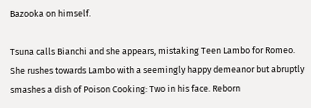Bazooka on himself.

Tsuna calls Bianchi and she appears, mistaking Teen Lambo for Romeo. She rushes towards Lambo with a seemingly happy demeanor but abruptly smashes a dish of Poison Cooking: Two in his face. Reborn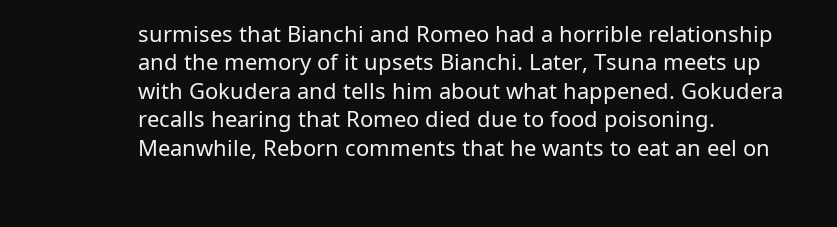surmises that Bianchi and Romeo had a horrible relationship and the memory of it upsets Bianchi. Later, Tsuna meets up with Gokudera and tells him about what happened. Gokudera recalls hearing that Romeo died due to food poisoning. Meanwhile, Reborn comments that he wants to eat an eel on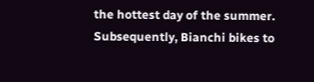the hottest day of the summer. Subsequently, Bianchi bikes to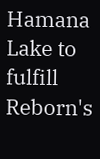Hamana Lake to fulfill Reborn's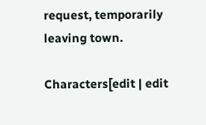request, temporarily leaving town.

Characters[edit | edit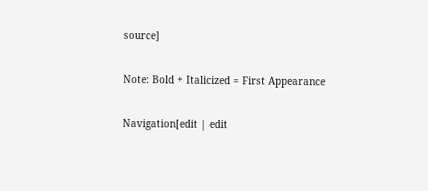source]

Note: Bold + Italicized = First Appearance

Navigation[edit | edit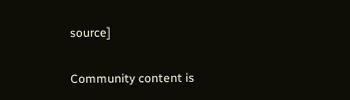source]

Community content is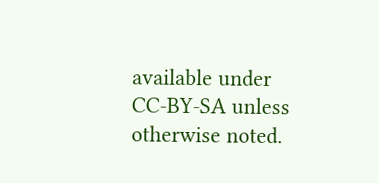available under CC-BY-SA unless otherwise noted.